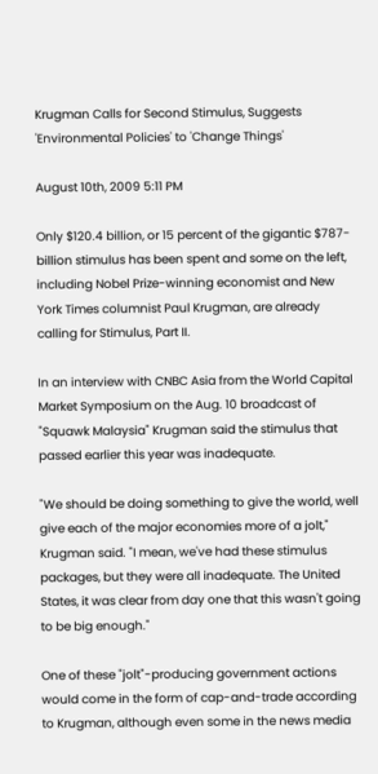Krugman Calls for Second Stimulus, Suggests 'Environmental Policies' to 'Change Things'

August 10th, 2009 5:11 PM

Only $120.4 billion, or 15 percent of the gigantic $787-billion stimulus has been spent and some on the left, including Nobel Prize-winning economist and New York Times columnist Paul Krugman, are already calling for Stimulus, Part II.

In an interview with CNBC Asia from the World Capital Market Symposium on the Aug. 10 broadcast of "Squawk Malaysia" Krugman said the stimulus that passed earlier this year was inadequate.

"We should be doing something to give the world, well give each of the major economies more of a jolt," Krugman said. "I mean, we've had these stimulus packages, but they were all inadequate. The United States, it was clear from day one that this wasn't going to be big enough."

One of these "jolt"-producing government actions would come in the form of cap-and-trade according to Krugman, although even some in the news media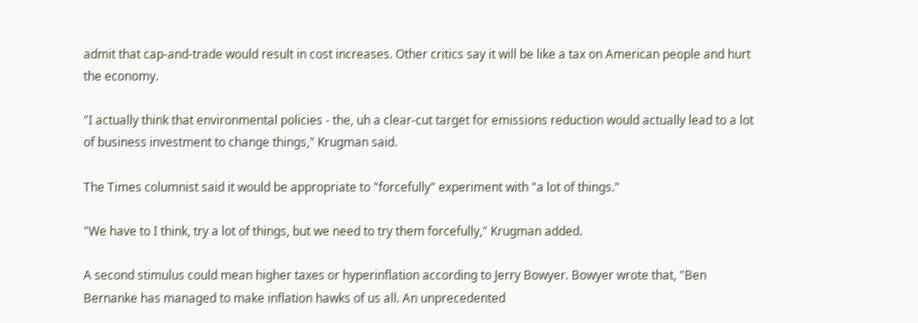admit that cap-and-trade would result in cost increases. Other critics say it will be like a tax on American people and hurt the economy.

"I actually think that environmental policies - the, uh a clear-cut target for emissions reduction would actually lead to a lot of business investment to change things," Krugman said.

The Times columnist said it would be appropriate to "forcefully" experiment with "a lot of things."

"We have to I think, try a lot of things, but we need to try them forcefully," Krugman added.

A second stimulus could mean higher taxes or hyperinflation according to Jerry Bowyer. Bowyer wrote that, "Ben Bernanke has managed to make inflation hawks of us all. An unprecedented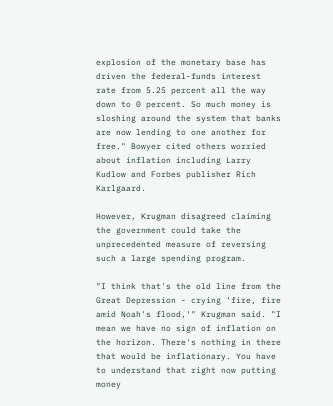explosion of the monetary base has driven the federal-funds interest rate from 5.25 percent all the way down to 0 percent. So much money is sloshing around the system that banks are now lending to one another for free." Bowyer cited others worried about inflation including Larry Kudlow and Forbes publisher Rich Karlgaard.

However, Krugman disagreed claiming the government could take the unprecedented measure of reversing such a large spending program.

"I think that's the old line from the Great Depression - crying ‘fire, fire amid Noah's flood,'" Krugman said. "I mean we have no sign of inflation on the horizon. There's nothing in there that would be inflationary. You have to understand that right now putting money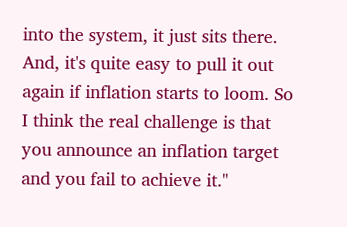into the system, it just sits there. And, it's quite easy to pull it out again if inflation starts to loom. So I think the real challenge is that you announce an inflation target and you fail to achieve it."